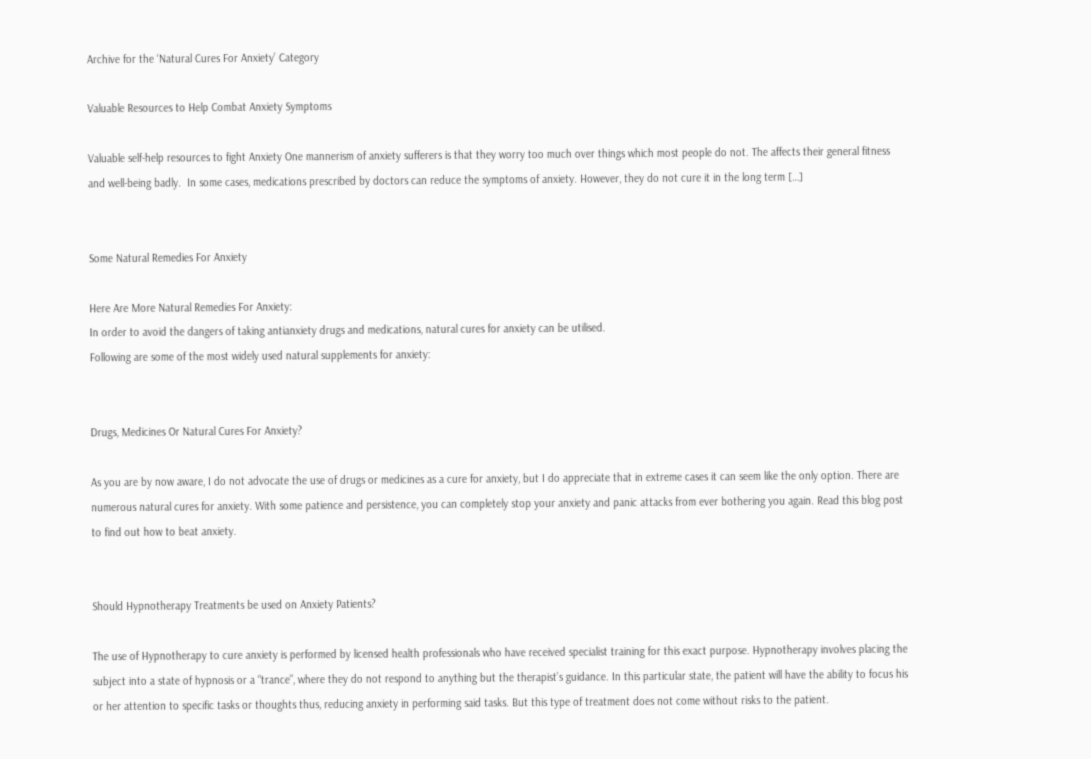Archive for the ‘Natural Cures For Anxiety’ Category

Valuable Resources to Help Combat Anxiety Symptoms

Valuable self-help resources to fight Anxiety One mannerism of anxiety sufferers is that they worry too much over things which most people do not. The affects their general fitness and well-being badly.  In some cases, medications prescribed by doctors can reduce the symptoms of anxiety. However, they do not cure it in the long term […]


Some Natural Remedies For Anxiety

Here Are More Natural Remedies For Anxiety:
In order to avoid the dangers of taking antianxiety drugs and medications, natural cures for anxiety can be utilised.
Following are some of the most widely used natural supplements for anxiety:


Drugs, Medicines Or Natural Cures For Anxiety?

As you are by now aware, I do not advocate the use of drugs or medicines as a cure for anxiety, but I do appreciate that in extreme cases it can seem like the only option. There are numerous natural cures for anxiety. With some patience and persistence, you can completely stop your anxiety and panic attacks from ever bothering you again. Read this blog post to find out how to beat anxiety.


Should Hypnotherapy Treatments be used on Anxiety Patients?

The use of Hypnotherapy to cure anxiety is performed by licensed health professionals who have received specialist training for this exact purpose. Hypnotherapy involves placing the subject into a state of hypnosis or a “trance”, where they do not respond to anything but the therapist’s guidance. In this particular state, the patient will have the ability to focus his or her attention to specific tasks or thoughts thus, reducing anxiety in performing said tasks. But this type of treatment does not come without risks to the patient.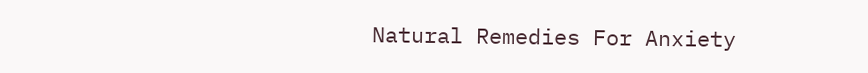Natural Remedies For Anxiety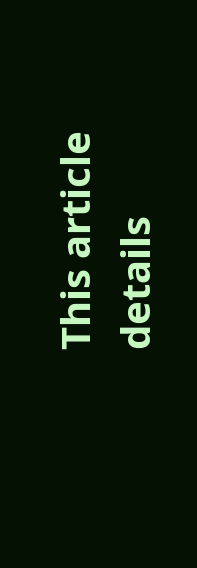This article details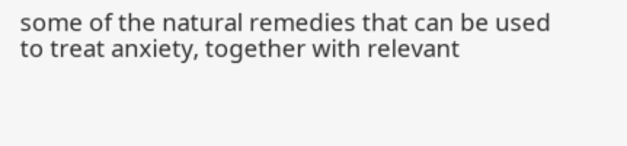some of the natural remedies that can be used to treat anxiety, together with relevant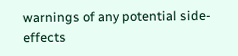warnings of any potential side-effects